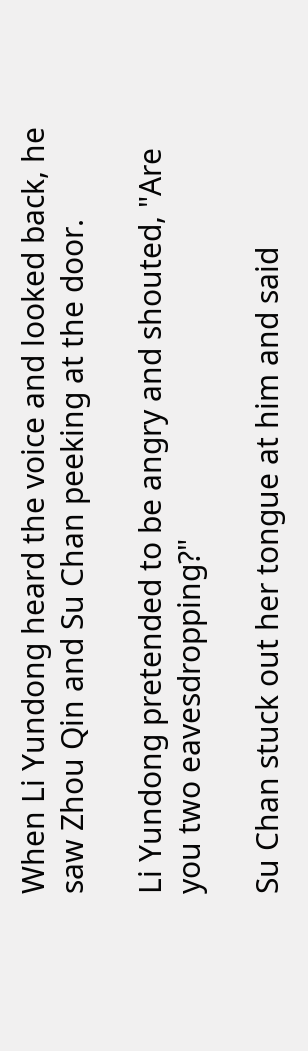When Li Yundong heard the voice and looked back, he saw Zhou Qin and Su Chan peeking at the door.

Li Yundong pretended to be angry and shouted, "Are you two eavesdropping?"

Su Chan stuck out her tongue at him and said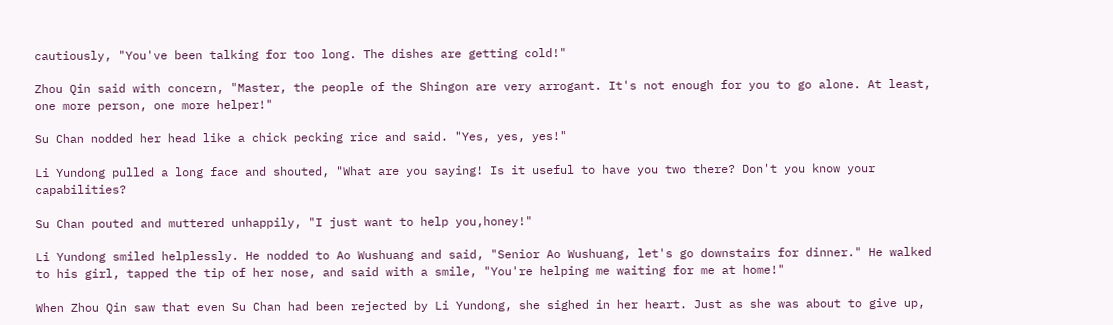cautiously, "You've been talking for too long. The dishes are getting cold!"

Zhou Qin said with concern, "Master, the people of the Shingon are very arrogant. It's not enough for you to go alone. At least, one more person, one more helper!"

Su Chan nodded her head like a chick pecking rice and said. "Yes, yes, yes!"

Li Yundong pulled a long face and shouted, "What are you saying! Is it useful to have you two there? Don't you know your capabilities?

Su Chan pouted and muttered unhappily, "I just want to help you,honey!"

Li Yundong smiled helplessly. He nodded to Ao Wushuang and said, "Senior Ao Wushuang, let's go downstairs for dinner." He walked to his girl, tapped the tip of her nose, and said with a smile, "You're helping me waiting for me at home!"

When Zhou Qin saw that even Su Chan had been rejected by Li Yundong, she sighed in her heart. Just as she was about to give up,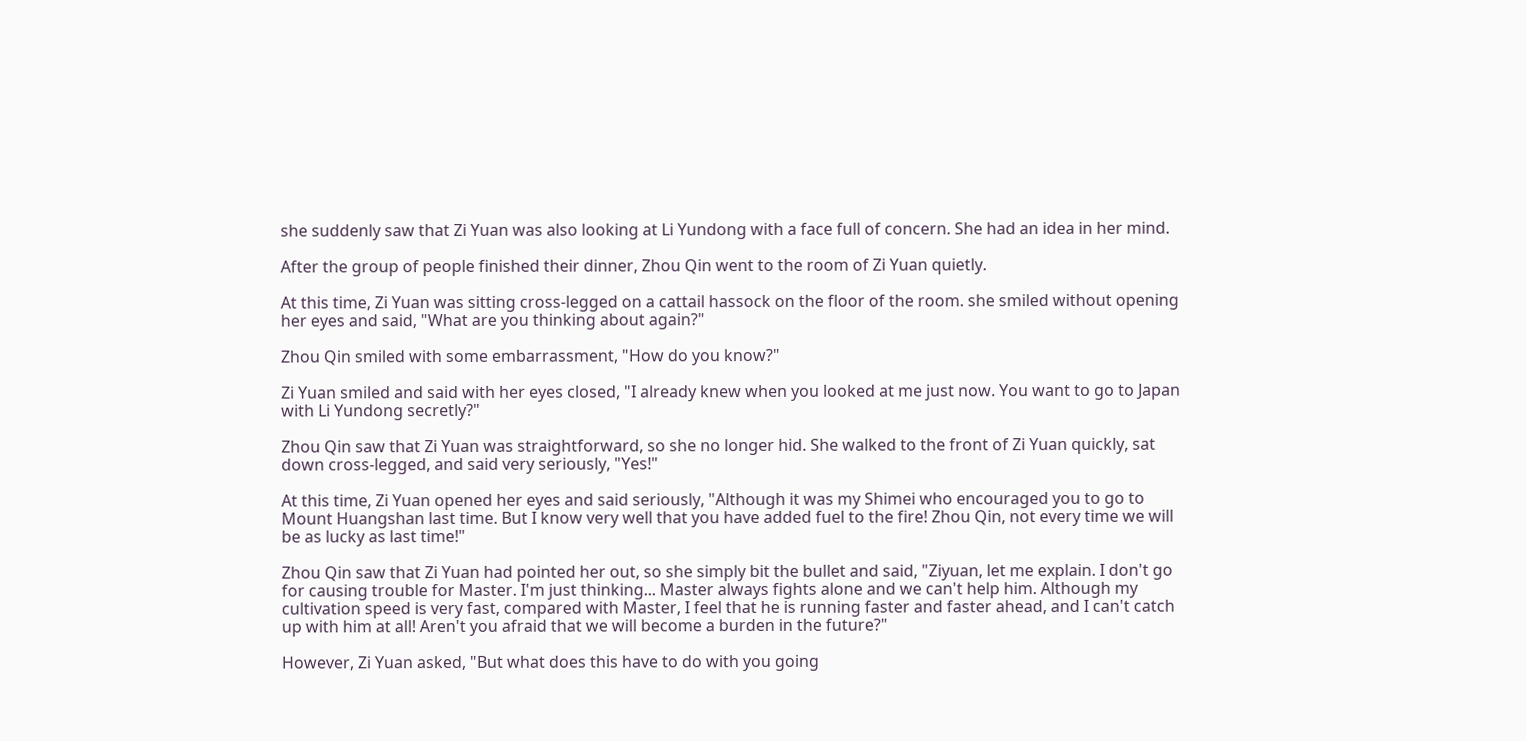she suddenly saw that Zi Yuan was also looking at Li Yundong with a face full of concern. She had an idea in her mind.

After the group of people finished their dinner, Zhou Qin went to the room of Zi Yuan quietly.

At this time, Zi Yuan was sitting cross-legged on a cattail hassock on the floor of the room. she smiled without opening her eyes and said, "What are you thinking about again?"

Zhou Qin smiled with some embarrassment, "How do you know?"

Zi Yuan smiled and said with her eyes closed, "I already knew when you looked at me just now. You want to go to Japan with Li Yundong secretly?"

Zhou Qin saw that Zi Yuan was straightforward, so she no longer hid. She walked to the front of Zi Yuan quickly, sat down cross-legged, and said very seriously, "Yes!"

At this time, Zi Yuan opened her eyes and said seriously, "Although it was my Shimei who encouraged you to go to Mount Huangshan last time. But I know very well that you have added fuel to the fire! Zhou Qin, not every time we will be as lucky as last time!"

Zhou Qin saw that Zi Yuan had pointed her out, so she simply bit the bullet and said, "Ziyuan, let me explain. I don't go for causing trouble for Master. I'm just thinking... Master always fights alone and we can't help him. Although my cultivation speed is very fast, compared with Master, I feel that he is running faster and faster ahead, and I can't catch up with him at all! Aren't you afraid that we will become a burden in the future?"

However, Zi Yuan asked, "But what does this have to do with you going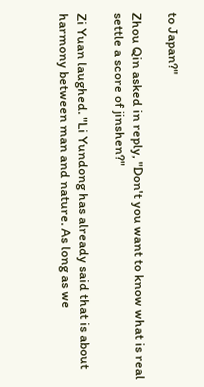to Japan?"

Zhou Qin asked in reply, "Don't you want to know what is real settle a score of jinshen?"

Zi Yuan laughed. "Li Yundong has already said that is about harmony between man and nature. As long as we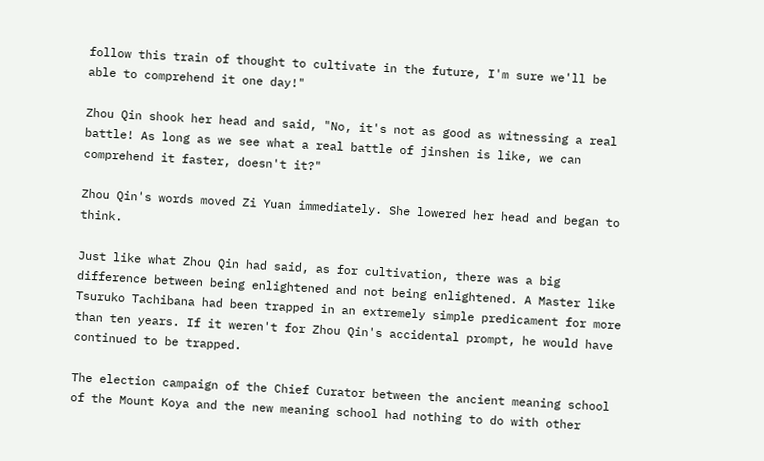follow this train of thought to cultivate in the future, I'm sure we'll be able to comprehend it one day!"

Zhou Qin shook her head and said, "No, it's not as good as witnessing a real battle! As long as we see what a real battle of jinshen is like, we can comprehend it faster, doesn't it?"

Zhou Qin's words moved Zi Yuan immediately. She lowered her head and began to think.

Just like what Zhou Qin had said, as for cultivation, there was a big difference between being enlightened and not being enlightened. A Master like Tsuruko Tachibana had been trapped in an extremely simple predicament for more than ten years. If it weren't for Zhou Qin's accidental prompt, he would have continued to be trapped.

The election campaign of the Chief Curator between the ancient meaning school of the Mount Koya and the new meaning school had nothing to do with other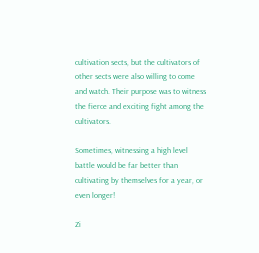cultivation sects, but the cultivators of other sects were also willing to come and watch. Their purpose was to witness the fierce and exciting fight among the cultivators.

Sometimes, witnessing a high level battle would be far better than cultivating by themselves for a year, or even longer!

Zi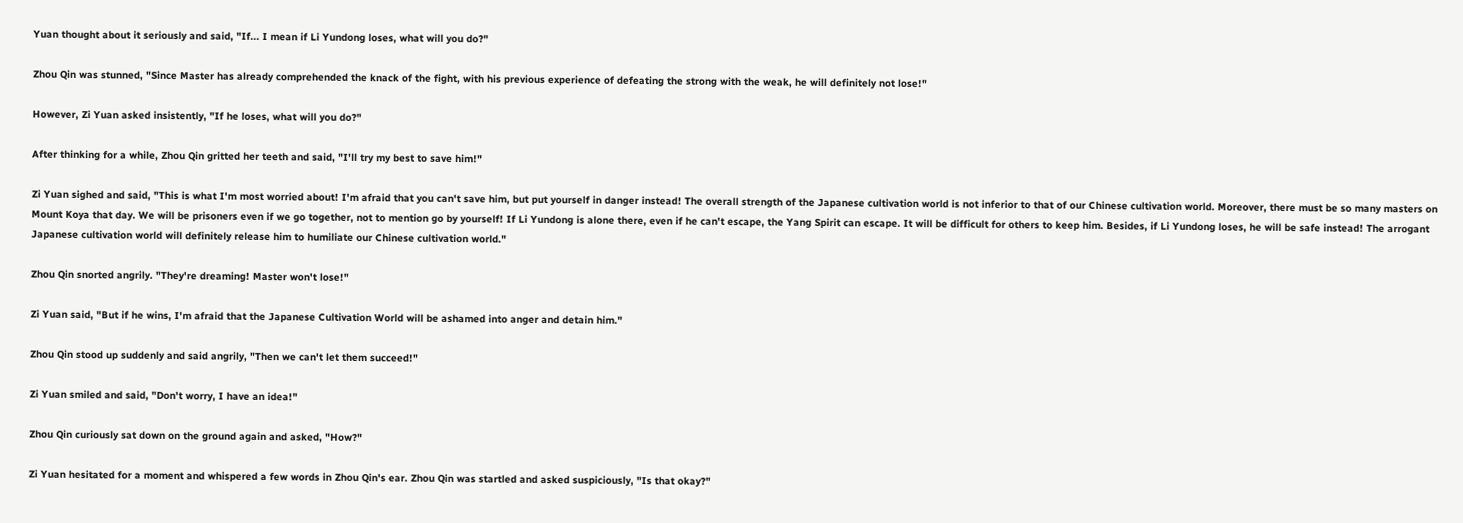Yuan thought about it seriously and said, "If... I mean if Li Yundong loses, what will you do?"

Zhou Qin was stunned, "Since Master has already comprehended the knack of the fight, with his previous experience of defeating the strong with the weak, he will definitely not lose!"

However, Zi Yuan asked insistently, "If he loses, what will you do?"

After thinking for a while, Zhou Qin gritted her teeth and said, "I'll try my best to save him!"

Zi Yuan sighed and said, "This is what I'm most worried about! I'm afraid that you can't save him, but put yourself in danger instead! The overall strength of the Japanese cultivation world is not inferior to that of our Chinese cultivation world. Moreover, there must be so many masters on Mount Koya that day. We will be prisoners even if we go together, not to mention go by yourself! If Li Yundong is alone there, even if he can't escape, the Yang Spirit can escape. It will be difficult for others to keep him. Besides, if Li Yundong loses, he will be safe instead! The arrogant Japanese cultivation world will definitely release him to humiliate our Chinese cultivation world."

Zhou Qin snorted angrily. "They're dreaming! Master won't lose!"

Zi Yuan said, "But if he wins, I'm afraid that the Japanese Cultivation World will be ashamed into anger and detain him."

Zhou Qin stood up suddenly and said angrily, "Then we can't let them succeed!"

Zi Yuan smiled and said, "Don't worry, I have an idea!"

Zhou Qin curiously sat down on the ground again and asked, "How?"

Zi Yuan hesitated for a moment and whispered a few words in Zhou Qin's ear. Zhou Qin was startled and asked suspiciously, "Is that okay?"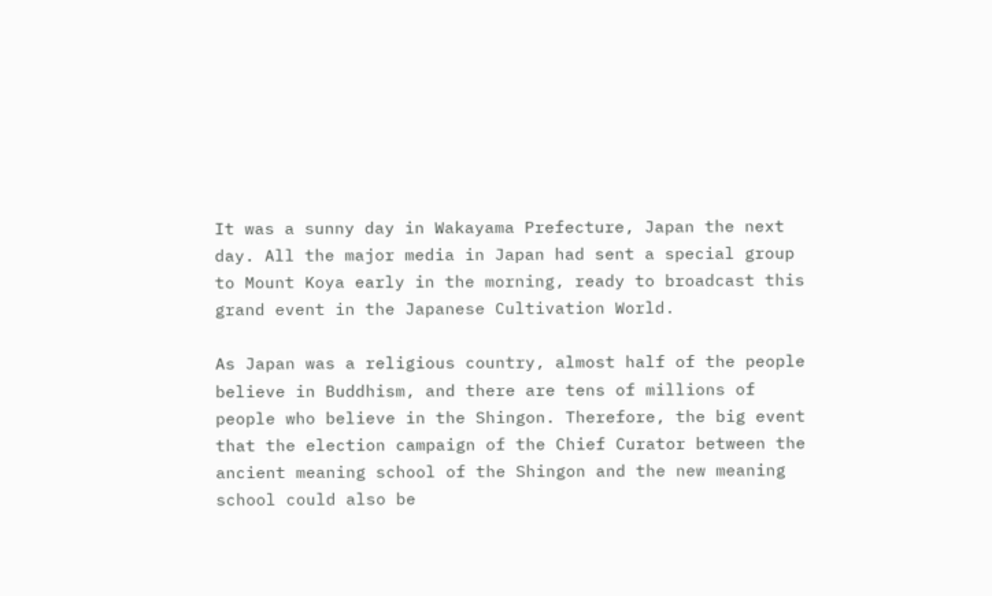It was a sunny day in Wakayama Prefecture, Japan the next day. All the major media in Japan had sent a special group to Mount Koya early in the morning, ready to broadcast this grand event in the Japanese Cultivation World.

As Japan was a religious country, almost half of the people believe in Buddhism, and there are tens of millions of people who believe in the Shingon. Therefore, the big event that the election campaign of the Chief Curator between the ancient meaning school of the Shingon and the new meaning school could also be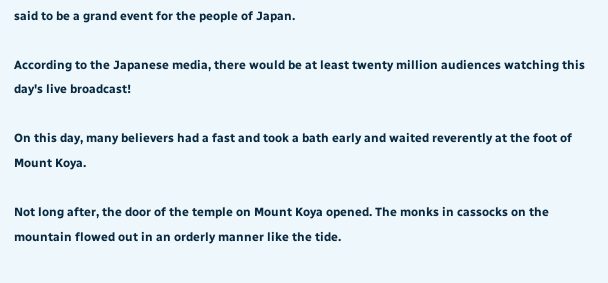said to be a grand event for the people of Japan.

According to the Japanese media, there would be at least twenty million audiences watching this day's live broadcast!

On this day, many believers had a fast and took a bath early and waited reverently at the foot of Mount Koya.

Not long after, the door of the temple on Mount Koya opened. The monks in cassocks on the mountain flowed out in an orderly manner like the tide.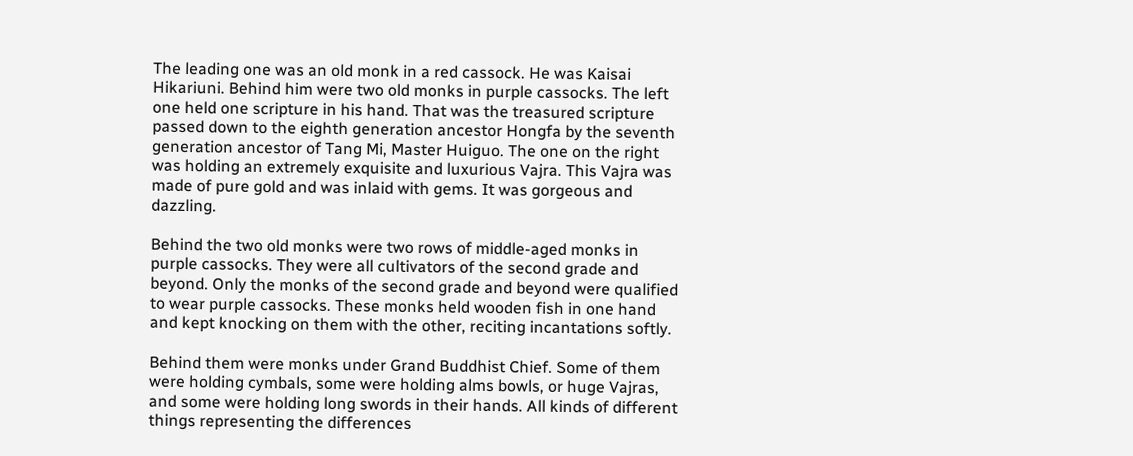The leading one was an old monk in a red cassock. He was Kaisai Hikariuni. Behind him were two old monks in purple cassocks. The left one held one scripture in his hand. That was the treasured scripture passed down to the eighth generation ancestor Hongfa by the seventh generation ancestor of Tang Mi, Master Huiguo. The one on the right was holding an extremely exquisite and luxurious Vajra. This Vajra was made of pure gold and was inlaid with gems. It was gorgeous and dazzling.

Behind the two old monks were two rows of middle-aged monks in purple cassocks. They were all cultivators of the second grade and beyond. Only the monks of the second grade and beyond were qualified to wear purple cassocks. These monks held wooden fish in one hand and kept knocking on them with the other, reciting incantations softly.

Behind them were monks under Grand Buddhist Chief. Some of them were holding cymbals, some were holding alms bowls, or huge Vajras, and some were holding long swords in their hands. All kinds of different things representing the differences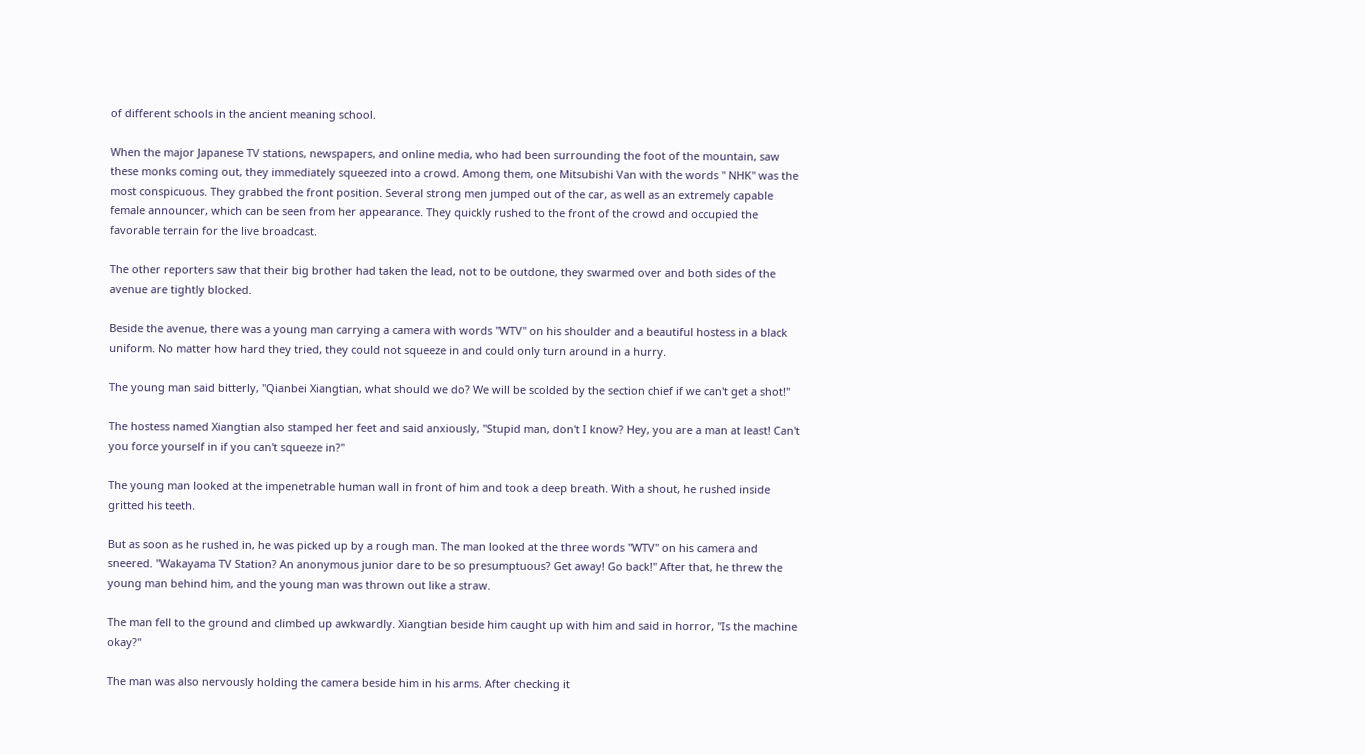of different schools in the ancient meaning school.

When the major Japanese TV stations, newspapers, and online media, who had been surrounding the foot of the mountain, saw these monks coming out, they immediately squeezed into a crowd. Among them, one Mitsubishi Van with the words " NHK" was the most conspicuous. They grabbed the front position. Several strong men jumped out of the car, as well as an extremely capable female announcer, which can be seen from her appearance. They quickly rushed to the front of the crowd and occupied the favorable terrain for the live broadcast.

The other reporters saw that their big brother had taken the lead, not to be outdone, they swarmed over and both sides of the avenue are tightly blocked.

Beside the avenue, there was a young man carrying a camera with words "WTV" on his shoulder and a beautiful hostess in a black uniform. No matter how hard they tried, they could not squeeze in and could only turn around in a hurry.

The young man said bitterly, "Qianbei Xiangtian, what should we do? We will be scolded by the section chief if we can't get a shot!"

The hostess named Xiangtian also stamped her feet and said anxiously, "Stupid man, don't I know? Hey, you are a man at least! Can't you force yourself in if you can't squeeze in?"

The young man looked at the impenetrable human wall in front of him and took a deep breath. With a shout, he rushed inside gritted his teeth.

But as soon as he rushed in, he was picked up by a rough man. The man looked at the three words "WTV" on his camera and sneered. "Wakayama TV Station? An anonymous junior dare to be so presumptuous? Get away! Go back!" After that, he threw the young man behind him, and the young man was thrown out like a straw.

The man fell to the ground and climbed up awkwardly. Xiangtian beside him caught up with him and said in horror, "Is the machine okay?"

The man was also nervously holding the camera beside him in his arms. After checking it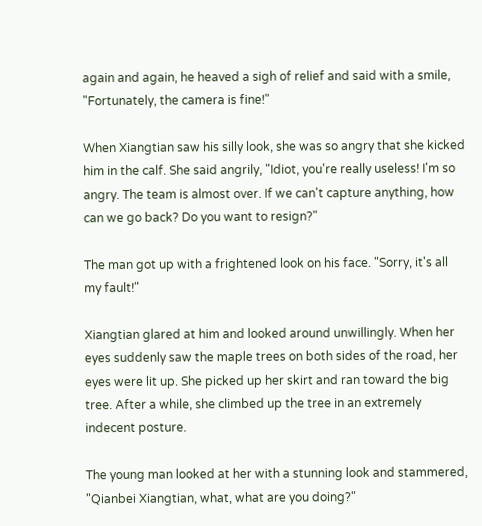again and again, he heaved a sigh of relief and said with a smile, "Fortunately, the camera is fine!"

When Xiangtian saw his silly look, she was so angry that she kicked him in the calf. She said angrily, "Idiot, you're really useless! I'm so angry. The team is almost over. If we can't capture anything, how can we go back? Do you want to resign?"

The man got up with a frightened look on his face. "Sorry, it's all my fault!"

Xiangtian glared at him and looked around unwillingly. When her eyes suddenly saw the maple trees on both sides of the road, her eyes were lit up. She picked up her skirt and ran toward the big tree. After a while, she climbed up the tree in an extremely indecent posture.

The young man looked at her with a stunning look and stammered, "Qianbei Xiangtian, what, what are you doing?"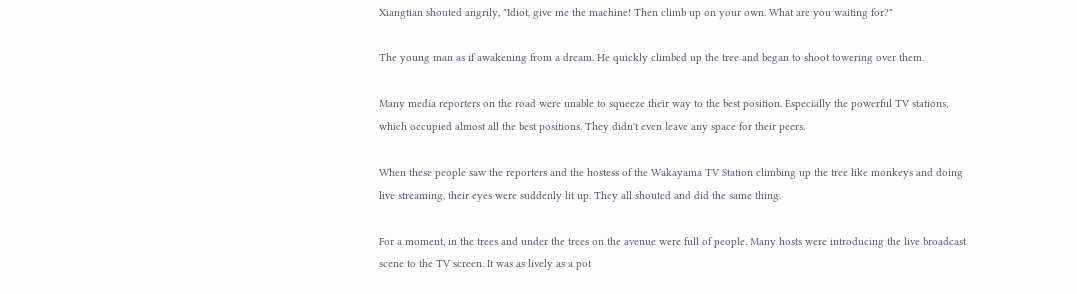Xiangtian shouted angrily, "Idiot, give me the machine! Then climb up on your own. What are you waiting for?"

The young man as if awakening from a dream. He quickly climbed up the tree and began to shoot towering over them.

Many media reporters on the road were unable to squeeze their way to the best position. Especially the powerful TV stations, which occupied almost all the best positions. They didn't even leave any space for their peers.

When these people saw the reporters and the hostess of the Wakayama TV Station climbing up the tree like monkeys and doing live streaming, their eyes were suddenly lit up. They all shouted and did the same thing.

For a moment, in the trees and under the trees on the avenue were full of people. Many hosts were introducing the live broadcast scene to the TV screen. It was as lively as a pot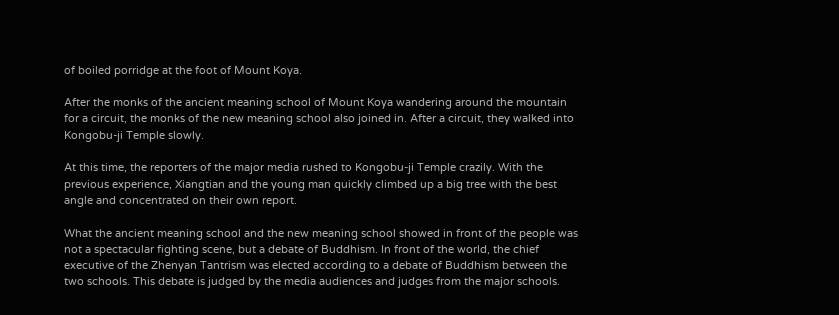of boiled porridge at the foot of Mount Koya.

After the monks of the ancient meaning school of Mount Koya wandering around the mountain for a circuit, the monks of the new meaning school also joined in. After a circuit, they walked into Kongobu-ji Temple slowly.

At this time, the reporters of the major media rushed to Kongobu-ji Temple crazily. With the previous experience, Xiangtian and the young man quickly climbed up a big tree with the best angle and concentrated on their own report.

What the ancient meaning school and the new meaning school showed in front of the people was not a spectacular fighting scene, but a debate of Buddhism. In front of the world, the chief executive of the Zhenyan Tantrism was elected according to a debate of Buddhism between the two schools. This debate is judged by the media audiences and judges from the major schools.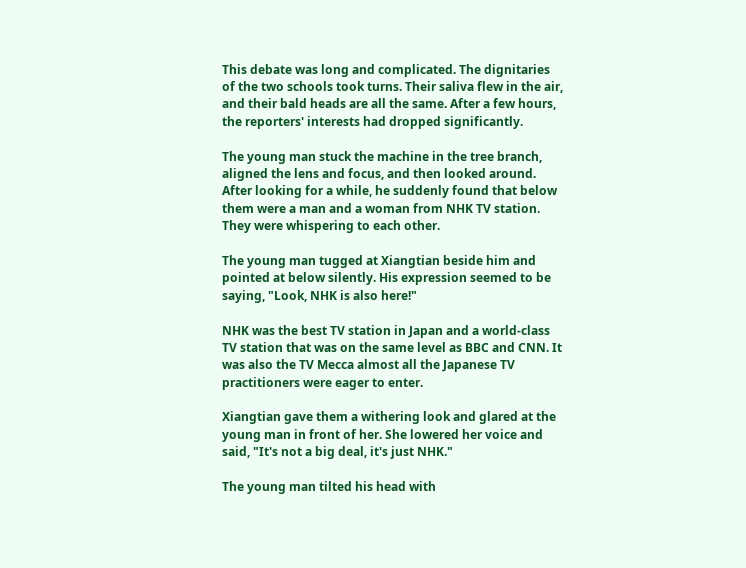This debate was long and complicated. The dignitaries of the two schools took turns. Their saliva flew in the air, and their bald heads are all the same. After a few hours, the reporters' interests had dropped significantly.

The young man stuck the machine in the tree branch, aligned the lens and focus, and then looked around. After looking for a while, he suddenly found that below them were a man and a woman from NHK TV station. They were whispering to each other.

The young man tugged at Xiangtian beside him and pointed at below silently. His expression seemed to be saying, "Look, NHK is also here!"

NHK was the best TV station in Japan and a world-class TV station that was on the same level as BBC and CNN. It was also the TV Mecca almost all the Japanese TV practitioners were eager to enter.

Xiangtian gave them a withering look and glared at the young man in front of her. She lowered her voice and said, "It's not a big deal, it's just NHK."

The young man tilted his head with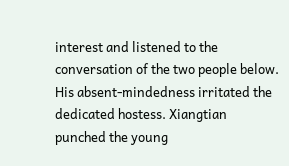interest and listened to the conversation of the two people below. His absent-mindedness irritated the dedicated hostess. Xiangtian punched the young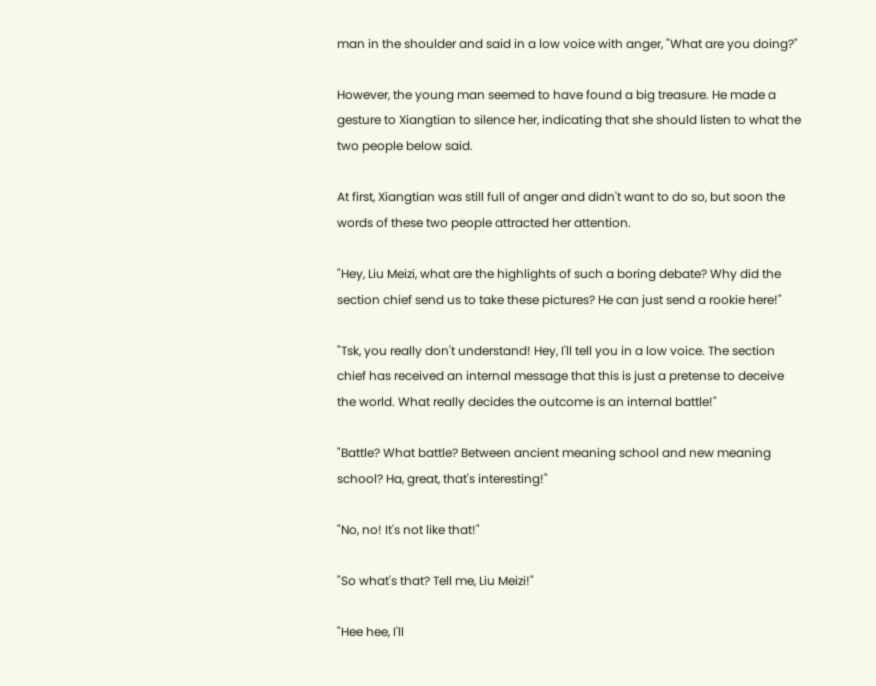man in the shoulder and said in a low voice with anger, "What are you doing?"

However, the young man seemed to have found a big treasure. He made a gesture to Xiangtian to silence her, indicating that she should listen to what the two people below said.

At first, Xiangtian was still full of anger and didn't want to do so, but soon the words of these two people attracted her attention.

"Hey, Liu Meizi, what are the highlights of such a boring debate? Why did the section chief send us to take these pictures? He can just send a rookie here!"

"Tsk, you really don't understand! Hey, I'll tell you in a low voice. The section chief has received an internal message that this is just a pretense to deceive the world. What really decides the outcome is an internal battle!"

"Battle? What battle? Between ancient meaning school and new meaning school? Ha, great, that's interesting!"

"No, no! It's not like that!"

"So what's that? Tell me, Liu Meizi!"

"Hee hee, I'll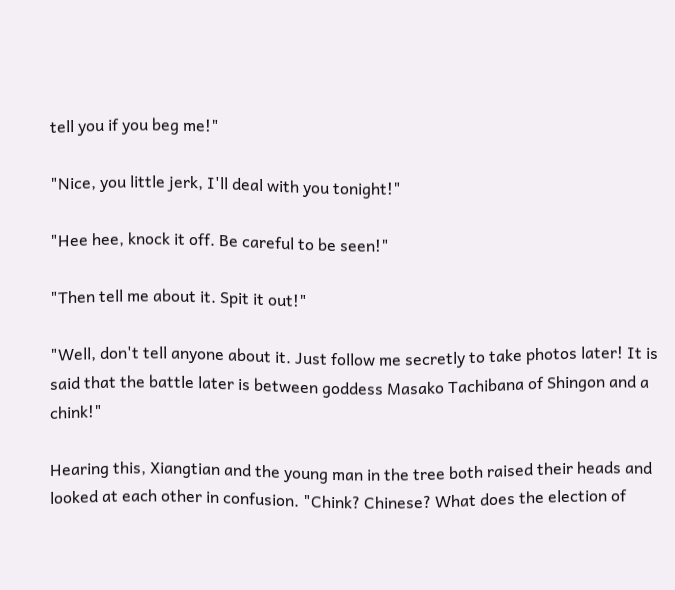tell you if you beg me!"

"Nice, you little jerk, I'll deal with you tonight!"

"Hee hee, knock it off. Be careful to be seen!"

"Then tell me about it. Spit it out!"

"Well, don't tell anyone about it. Just follow me secretly to take photos later! It is said that the battle later is between goddess Masako Tachibana of Shingon and a chink!"

Hearing this, Xiangtian and the young man in the tree both raised their heads and looked at each other in confusion. "Chink? Chinese? What does the election of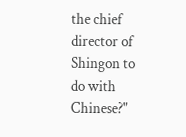the chief director of Shingon to do with Chinese?"